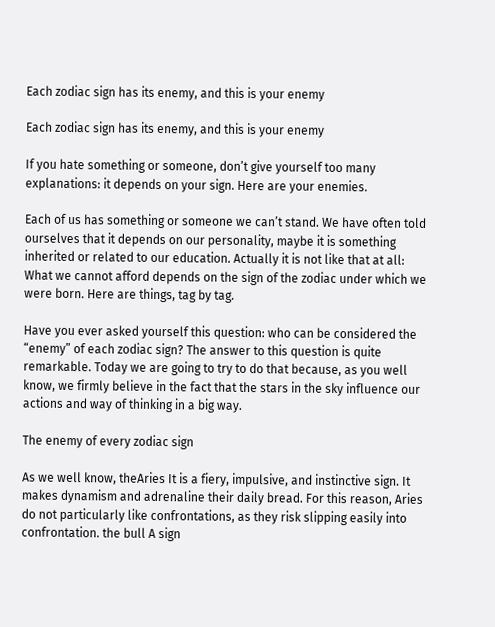Each zodiac sign has its enemy, and this is your enemy

Each zodiac sign has its enemy, and this is your enemy

If you hate something or someone, don’t give yourself too many explanations: it depends on your sign. Here are your enemies.

Each of us has something or someone we can’t stand. We have often told ourselves that it depends on our personality, maybe it is something inherited or related to our education. Actually it is not like that at all: What we cannot afford depends on the sign of the zodiac under which we were born. Here are things, tag by tag.

Have you ever asked yourself this question: who can be considered the “enemy” of each zodiac sign? The answer to this question is quite remarkable. Today we are going to try to do that because, as you well know, we firmly believe in the fact that the stars in the sky influence our actions and way of thinking in a big way.

The enemy of every zodiac sign

As we well know, theAries It is a fiery, impulsive, and instinctive sign. It makes dynamism and adrenaline their daily bread. For this reason, Aries do not particularly like confrontations, as they risk slipping easily into confrontation. the bull A sign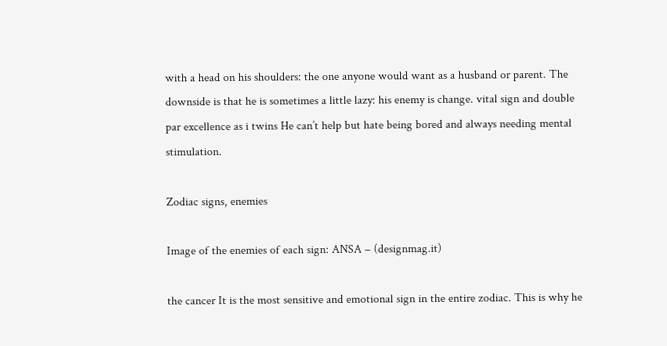with a head on his shoulders: the one anyone would want as a husband or parent. The downside is that he is sometimes a little lazy: his enemy is change. vital sign and double par excellence as i twins He can’t help but hate being bored and always needing mental stimulation.

Zodiac signs, enemies

Image of the enemies of each sign: ANSA – (designmag.it)

the cancer It is the most sensitive and emotional sign in the entire zodiac. This is why he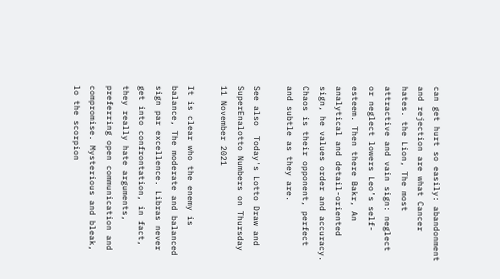can get hurt so easily: abandonment and rejection are what Cancer hates. the Lion, The most attractive and vain sign: neglect or neglect lowers Leo’s self-esteem. Then there Bakr, An analytical and detail-oriented sign, he values order and accuracy. Chaos is their opponent, perfect and subtle as they are.

See also  Today's Lotto Draw and SuperEnalotto Numbers on Thursday 11 November 2021

It is clear who the enemy is balance, The moderate and balanced sign par excellence. Libras never get into confrontation, in fact, they really hate arguments, preferring open communication and compromise. Mysterious and bleak, lo the scorpion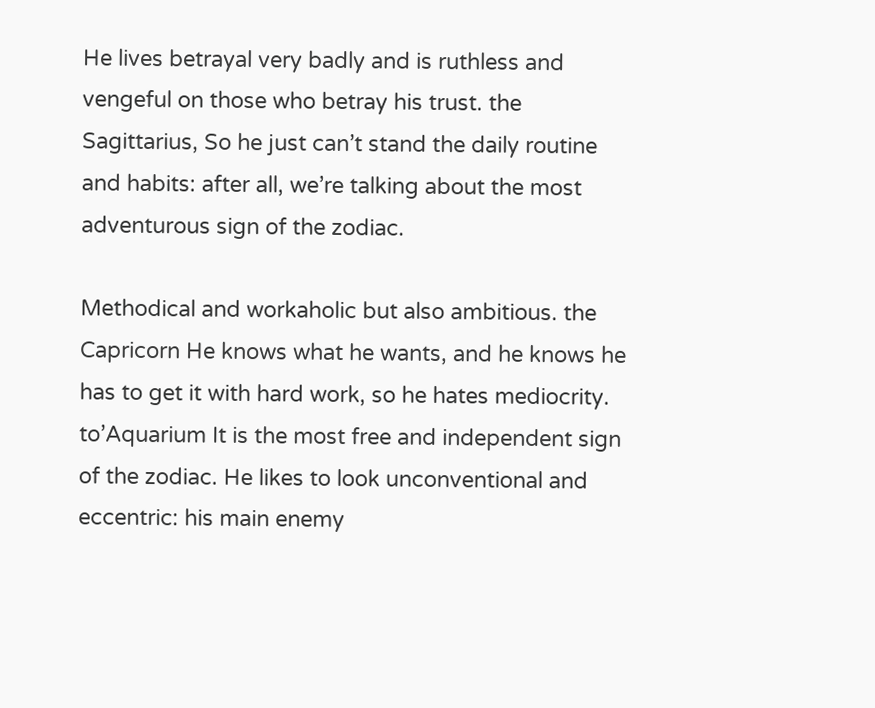He lives betrayal very badly and is ruthless and vengeful on those who betray his trust. the Sagittarius, So he just can’t stand the daily routine and habits: after all, we’re talking about the most adventurous sign of the zodiac.

Methodical and workaholic but also ambitious. the Capricorn He knows what he wants, and he knows he has to get it with hard work, so he hates mediocrity. to’Aquarium It is the most free and independent sign of the zodiac. He likes to look unconventional and eccentric: his main enemy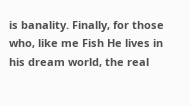is banality. Finally, for those who, like me Fish He lives in his dream world, the real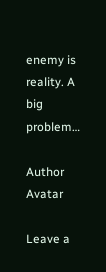enemy is reality. A big problem…

Author Avatar

Leave a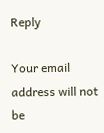Reply

Your email address will not be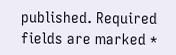published. Required fields are marked *